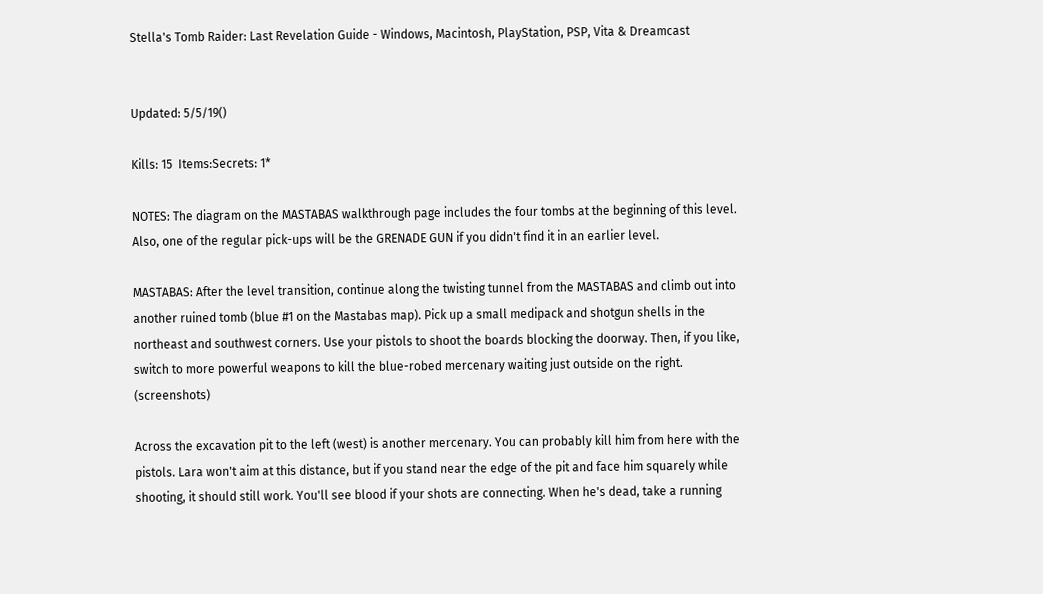Stella's Tomb Raider: Last Revelation Guide - Windows, Macintosh, PlayStation, PSP, Vita & Dreamcast


Updated: 5/5/19()

Kills: 15  Items:Secrets: 1*

NOTES: The diagram on the MASTABAS walkthrough page includes the four tombs at the beginning of this level. Also, one of the regular pick-ups will be the GRENADE GUN if you didn't find it in an earlier level.

MASTABAS: After the level transition, continue along the twisting tunnel from the MASTABAS and climb out into another ruined tomb (blue #1 on the Mastabas map). Pick up a small medipack and shotgun shells in the northeast and southwest corners. Use your pistols to shoot the boards blocking the doorway. Then, if you like, switch to more powerful weapons to kill the blue-robed mercenary waiting just outside on the right. (screenshots)

Across the excavation pit to the left (west) is another mercenary. You can probably kill him from here with the pistols. Lara won't aim at this distance, but if you stand near the edge of the pit and face him squarely while shooting, it should still work. You'll see blood if your shots are connecting. When he's dead, take a running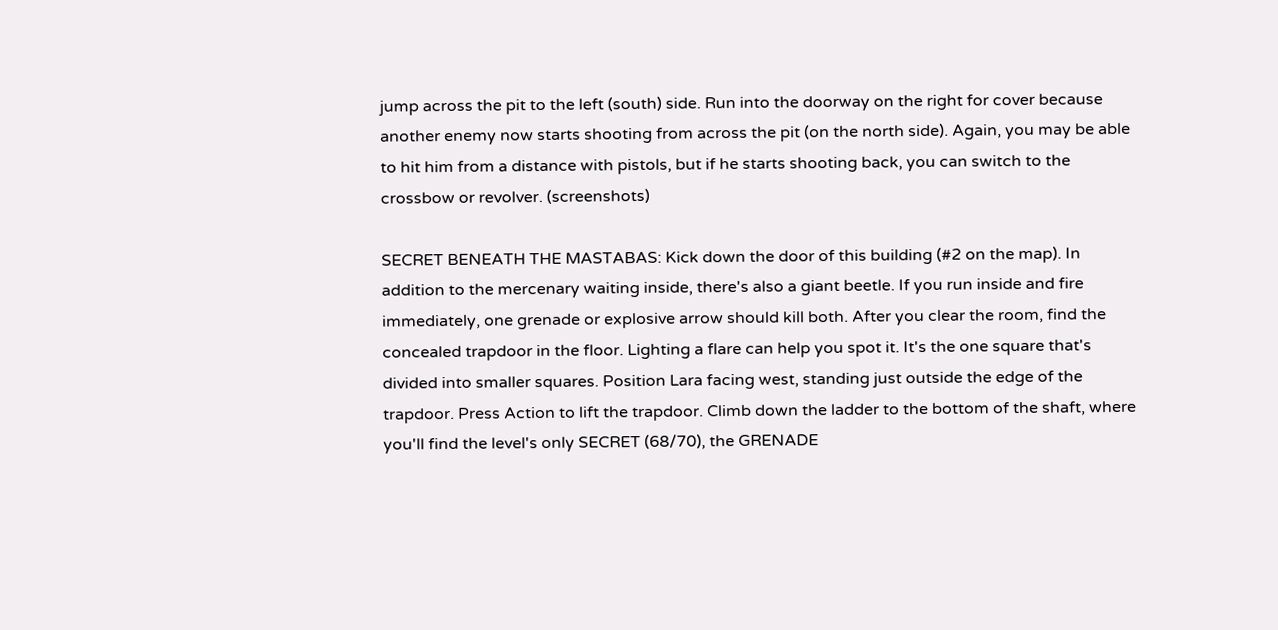jump across the pit to the left (south) side. Run into the doorway on the right for cover because another enemy now starts shooting from across the pit (on the north side). Again, you may be able to hit him from a distance with pistols, but if he starts shooting back, you can switch to the crossbow or revolver. (screenshots)

SECRET BENEATH THE MASTABAS: Kick down the door of this building (#2 on the map). In addition to the mercenary waiting inside, there's also a giant beetle. If you run inside and fire immediately, one grenade or explosive arrow should kill both. After you clear the room, find the concealed trapdoor in the floor. Lighting a flare can help you spot it. It's the one square that's divided into smaller squares. Position Lara facing west, standing just outside the edge of the trapdoor. Press Action to lift the trapdoor. Climb down the ladder to the bottom of the shaft, where you'll find the level's only SECRET (68/70), the GRENADE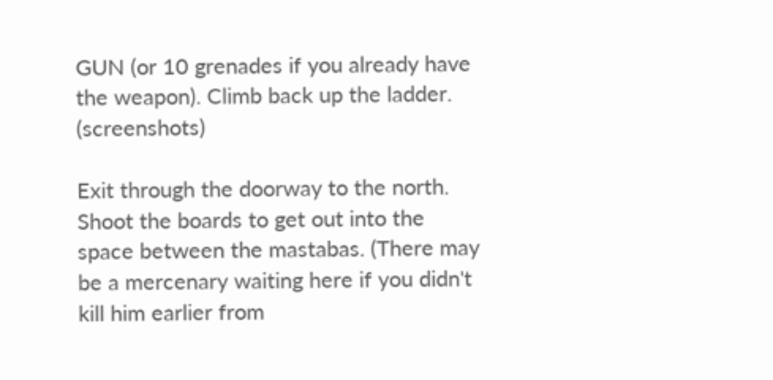GUN (or 10 grenades if you already have the weapon). Climb back up the ladder. (screenshots)

Exit through the doorway to the north. Shoot the boards to get out into the space between the mastabas. (There may be a mercenary waiting here if you didn't kill him earlier from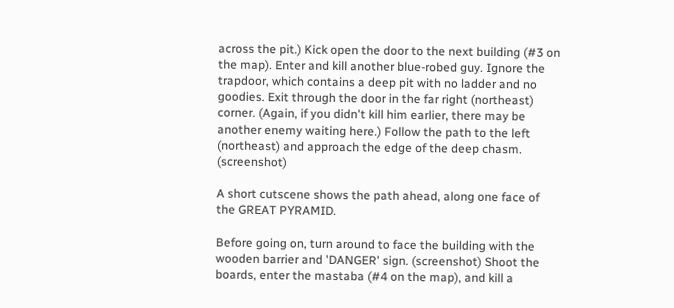across the pit.) Kick open the door to the next building (#3 on the map). Enter and kill another blue-robed guy. Ignore the trapdoor, which contains a deep pit with no ladder and no goodies. Exit through the door in the far right (northeast) corner. (Again, if you didn't kill him earlier, there may be another enemy waiting here.) Follow the path to the left (northeast) and approach the edge of the deep chasm. (screenshot)

A short cutscene shows the path ahead, along one face of the GREAT PYRAMID.

Before going on, turn around to face the building with the wooden barrier and 'DANGER' sign. (screenshot) Shoot the boards, enter the mastaba (#4 on the map), and kill a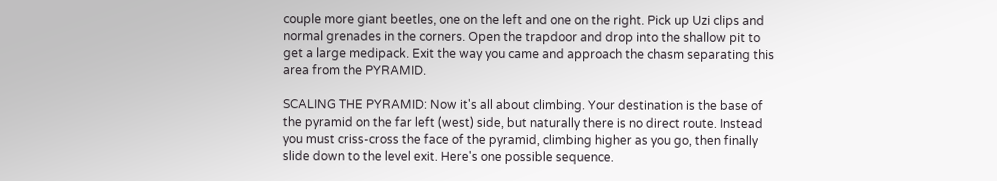couple more giant beetles, one on the left and one on the right. Pick up Uzi clips and normal grenades in the corners. Open the trapdoor and drop into the shallow pit to get a large medipack. Exit the way you came and approach the chasm separating this area from the PYRAMID.

SCALING THE PYRAMID: Now it's all about climbing. Your destination is the base of the pyramid on the far left (west) side, but naturally there is no direct route. Instead you must criss-cross the face of the pyramid, climbing higher as you go, then finally slide down to the level exit. Here's one possible sequence.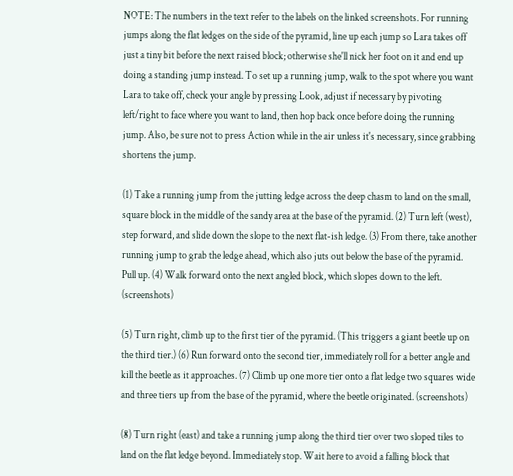NOTE: The numbers in the text refer to the labels on the linked screenshots. For running jumps along the flat ledges on the side of the pyramid, line up each jump so Lara takes off just a tiny bit before the next raised block; otherwise she'll nick her foot on it and end up doing a standing jump instead. To set up a running jump, walk to the spot where you want Lara to take off, check your angle by pressing Look, adjust if necessary by pivoting left/right to face where you want to land, then hop back once before doing the running jump. Also, be sure not to press Action while in the air unless it's necessary, since grabbing shortens the jump.

(1) Take a running jump from the jutting ledge across the deep chasm to land on the small, square block in the middle of the sandy area at the base of the pyramid. (2) Turn left (west), step forward, and slide down the slope to the next flat-ish ledge. (3) From there, take another running jump to grab the ledge ahead, which also juts out below the base of the pyramid. Pull up. (4) Walk forward onto the next angled block, which slopes down to the left. (screenshots)

(5) Turn right, climb up to the first tier of the pyramid. (This triggers a giant beetle up on the third tier.) (6) Run forward onto the second tier, immediately roll for a better angle and kill the beetle as it approaches. (7) Climb up one more tier onto a flat ledge two squares wide and three tiers up from the base of the pyramid, where the beetle originated. (screenshots)

(8) Turn right (east) and take a running jump along the third tier over two sloped tiles to land on the flat ledge beyond. Immediately stop. Wait here to avoid a falling block that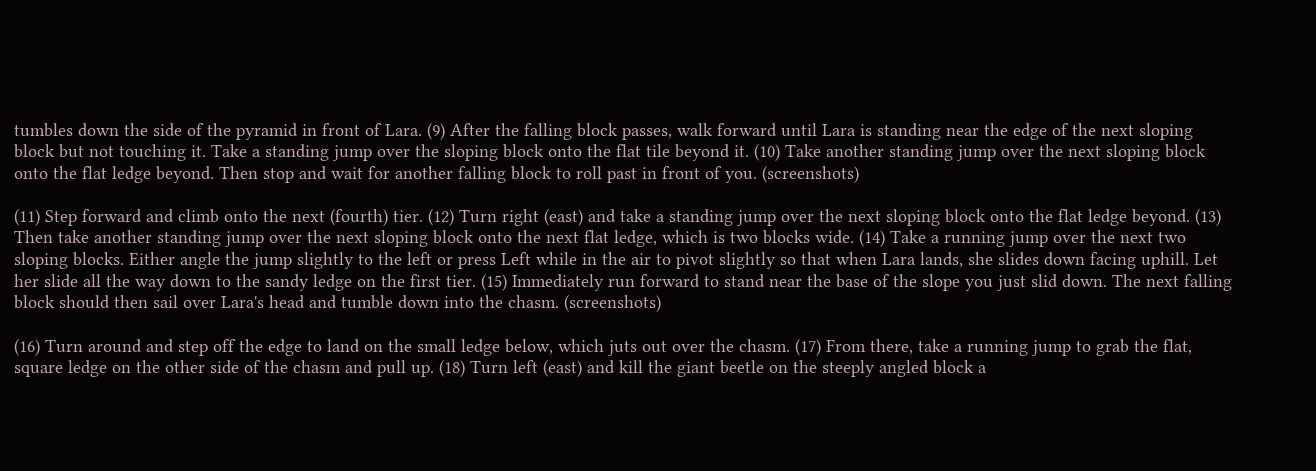tumbles down the side of the pyramid in front of Lara. (9) After the falling block passes, walk forward until Lara is standing near the edge of the next sloping block but not touching it. Take a standing jump over the sloping block onto the flat tile beyond it. (10) Take another standing jump over the next sloping block onto the flat ledge beyond. Then stop and wait for another falling block to roll past in front of you. (screenshots)

(11) Step forward and climb onto the next (fourth) tier. (12) Turn right (east) and take a standing jump over the next sloping block onto the flat ledge beyond. (13) Then take another standing jump over the next sloping block onto the next flat ledge, which is two blocks wide. (14) Take a running jump over the next two sloping blocks. Either angle the jump slightly to the left or press Left while in the air to pivot slightly so that when Lara lands, she slides down facing uphill. Let her slide all the way down to the sandy ledge on the first tier. (15) Immediately run forward to stand near the base of the slope you just slid down. The next falling block should then sail over Lara's head and tumble down into the chasm. (screenshots)

(16) Turn around and step off the edge to land on the small ledge below, which juts out over the chasm. (17) From there, take a running jump to grab the flat, square ledge on the other side of the chasm and pull up. (18) Turn left (east) and kill the giant beetle on the steeply angled block a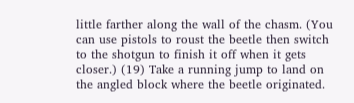little farther along the wall of the chasm. (You can use pistols to roust the beetle then switch to the shotgun to finish it off when it gets closer.) (19) Take a running jump to land on the angled block where the beetle originated.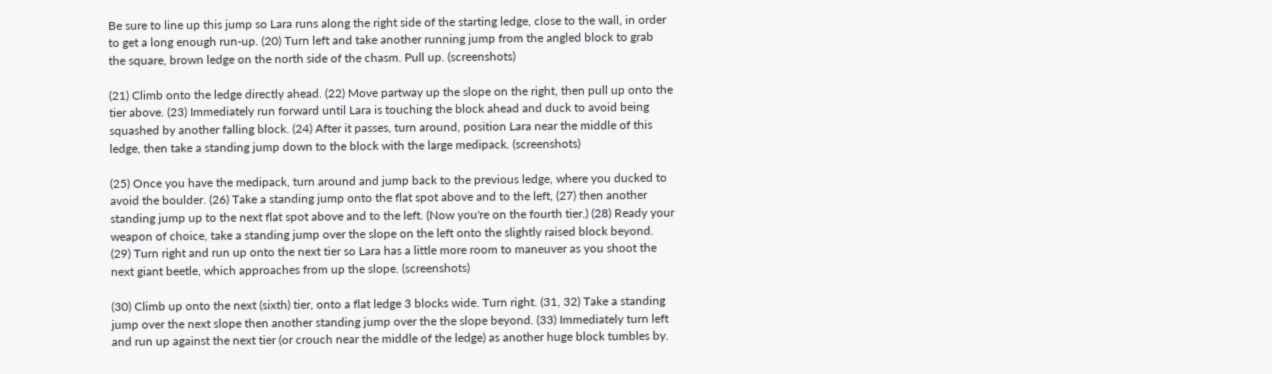Be sure to line up this jump so Lara runs along the right side of the starting ledge, close to the wall, in order to get a long enough run-up. (20) Turn left and take another running jump from the angled block to grab the square, brown ledge on the north side of the chasm. Pull up. (screenshots)

(21) Climb onto the ledge directly ahead. (22) Move partway up the slope on the right, then pull up onto the tier above. (23) Immediately run forward until Lara is touching the block ahead and duck to avoid being squashed by another falling block. (24) After it passes, turn around, position Lara near the middle of this ledge, then take a standing jump down to the block with the large medipack. (screenshots)

(25) Once you have the medipack, turn around and jump back to the previous ledge, where you ducked to avoid the boulder. (26) Take a standing jump onto the flat spot above and to the left, (27) then another standing jump up to the next flat spot above and to the left. (Now you're on the fourth tier.) (28) Ready your weapon of choice, take a standing jump over the slope on the left onto the slightly raised block beyond. (29) Turn right and run up onto the next tier so Lara has a little more room to maneuver as you shoot the next giant beetle, which approaches from up the slope. (screenshots)

(30) Climb up onto the next (sixth) tier, onto a flat ledge 3 blocks wide. Turn right. (31, 32) Take a standing jump over the next slope then another standing jump over the the slope beyond. (33) Immediately turn left and run up against the next tier (or crouch near the middle of the ledge) as another huge block tumbles by.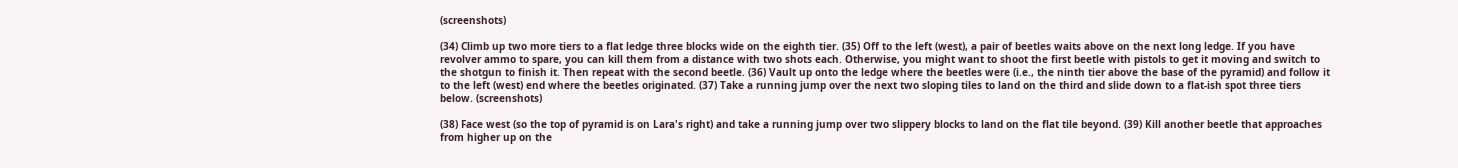(screenshots)

(34) Climb up two more tiers to a flat ledge three blocks wide on the eighth tier. (35) Off to the left (west), a pair of beetles waits above on the next long ledge. If you have revolver ammo to spare, you can kill them from a distance with two shots each. Otherwise, you might want to shoot the first beetle with pistols to get it moving and switch to the shotgun to finish it. Then repeat with the second beetle. (36) Vault up onto the ledge where the beetles were (i.e., the ninth tier above the base of the pyramid) and follow it to the left (west) end where the beetles originated. (37) Take a running jump over the next two sloping tiles to land on the third and slide down to a flat-ish spot three tiers below. (screenshots)

(38) Face west (so the top of pyramid is on Lara's right) and take a running jump over two slippery blocks to land on the flat tile beyond. (39) Kill another beetle that approaches from higher up on the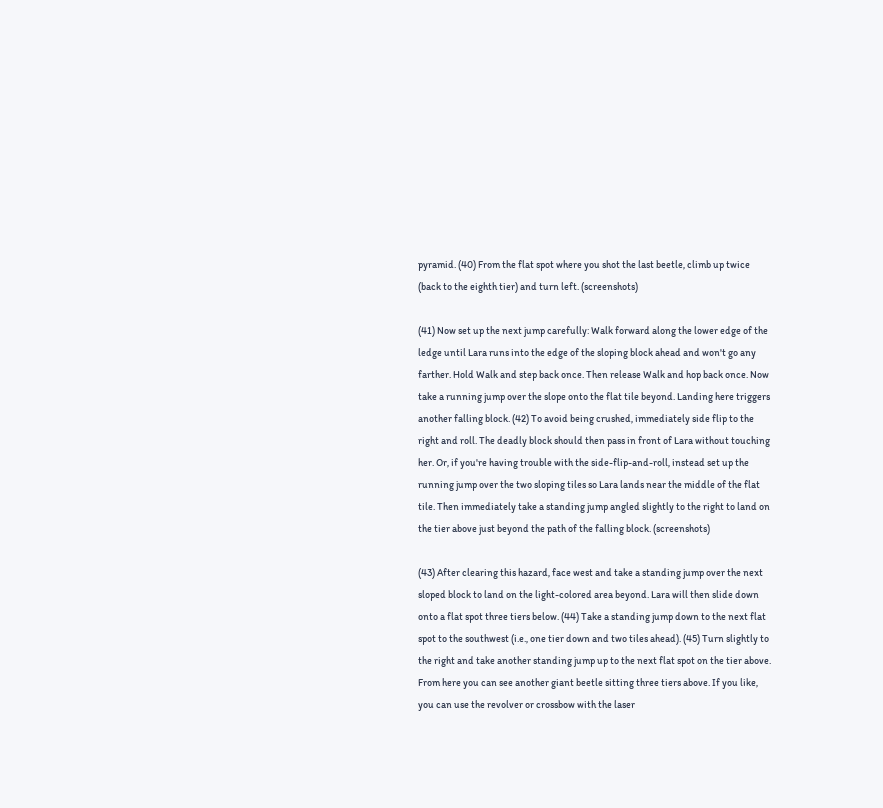pyramid. (40) From the flat spot where you shot the last beetle, climb up twice (back to the eighth tier) and turn left. (screenshots)

(41) Now set up the next jump carefully: Walk forward along the lower edge of the ledge until Lara runs into the edge of the sloping block ahead and won't go any farther. Hold Walk and step back once. Then release Walk and hop back once. Now take a running jump over the slope onto the flat tile beyond. Landing here triggers another falling block. (42) To avoid being crushed, immediately side flip to the right and roll. The deadly block should then pass in front of Lara without touching her. Or, if you're having trouble with the side-flip-and-roll, instead set up the running jump over the two sloping tiles so Lara lands near the middle of the flat tile. Then immediately take a standing jump angled slightly to the right to land on the tier above just beyond the path of the falling block. (screenshots)

(43) After clearing this hazard, face west and take a standing jump over the next sloped block to land on the light-colored area beyond. Lara will then slide down onto a flat spot three tiers below. (44) Take a standing jump down to the next flat spot to the southwest (i.e., one tier down and two tiles ahead). (45) Turn slightly to the right and take another standing jump up to the next flat spot on the tier above. From here you can see another giant beetle sitting three tiers above. If you like, you can use the revolver or crossbow with the laser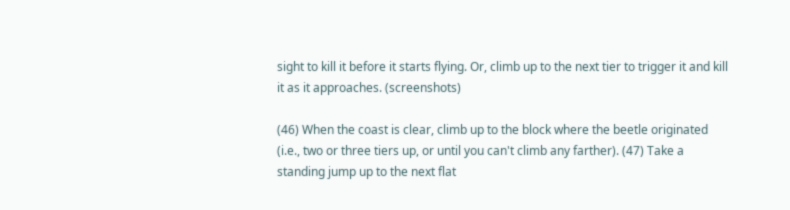sight to kill it before it starts flying. Or, climb up to the next tier to trigger it and kill it as it approaches. (screenshots)

(46) When the coast is clear, climb up to the block where the beetle originated (i.e., two or three tiers up, or until you can't climb any farther). (47) Take a standing jump up to the next flat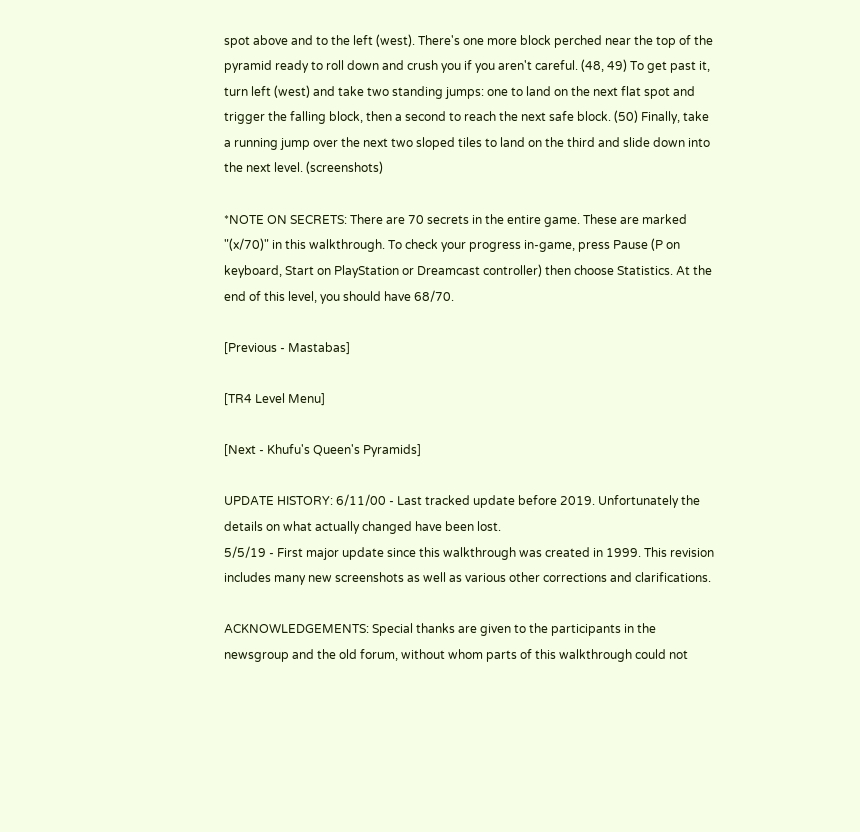spot above and to the left (west). There's one more block perched near the top of the pyramid ready to roll down and crush you if you aren't careful. (48, 49) To get past it, turn left (west) and take two standing jumps: one to land on the next flat spot and trigger the falling block, then a second to reach the next safe block. (50) Finally, take a running jump over the next two sloped tiles to land on the third and slide down into the next level. (screenshots)

*NOTE ON SECRETS: There are 70 secrets in the entire game. These are marked "(x/70)" in this walkthrough. To check your progress in-game, press Pause (P on keyboard, Start on PlayStation or Dreamcast controller) then choose Statistics. At the end of this level, you should have 68/70.

[Previous - Mastabas]

[TR4 Level Menu]

[Next - Khufu's Queen's Pyramids]

UPDATE HISTORY: 6/11/00 - Last tracked update before 2019. Unfortunately the details on what actually changed have been lost.
5/5/19 - First major update since this walkthrough was created in 1999. This revision includes many new screenshots as well as various other corrections and clarifications.

ACKNOWLEDGEMENTS: Special thanks are given to the participants in the newsgroup and the old forum, without whom parts of this walkthrough could not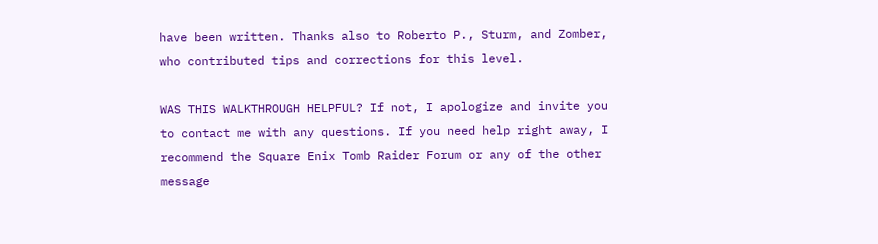have been written. Thanks also to Roberto P., Sturm, and Zomber, who contributed tips and corrections for this level.

WAS THIS WALKTHROUGH HELPFUL? If not, I apologize and invite you to contact me with any questions. If you need help right away, I recommend the Square Enix Tomb Raider Forum or any of the other message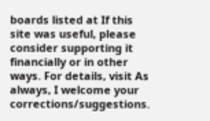boards listed at If this site was useful, please consider supporting it financially or in other ways. For details, visit As always, I welcome your corrections/suggestions.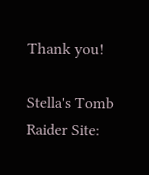Thank you!

Stella's Tomb Raider Site: